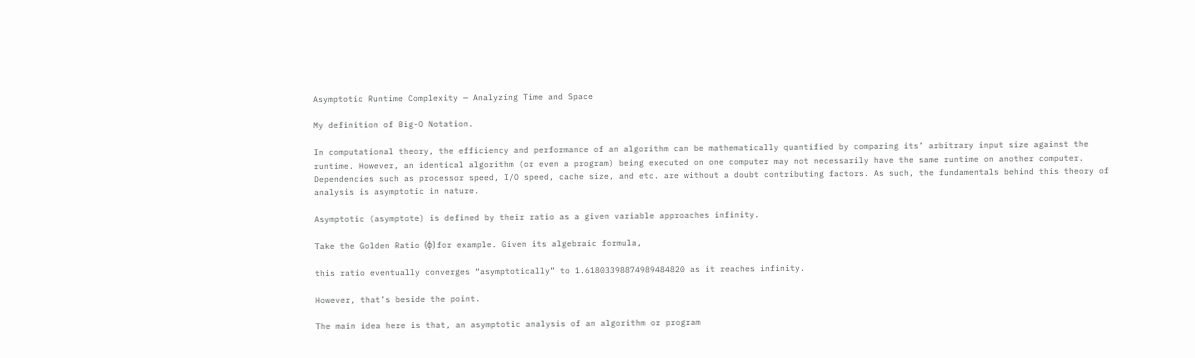Asymptotic Runtime Complexity — Analyzing Time and Space

My definition of Big-O Notation.

In computational theory, the efficiency and performance of an algorithm can be mathematically quantified by comparing its’ arbitrary input size against the runtime. However, an identical algorithm (or even a program) being executed on one computer may not necessarily have the same runtime on another computer. Dependencies such as processor speed, I/O speed, cache size, and etc. are without a doubt contributing factors. As such, the fundamentals behind this theory of analysis is asymptotic in nature.

Asymptotic (asymptote) is defined by their ratio as a given variable approaches infinity.

Take the Golden Ratio (φ) for example. Given its algebraic formula,

this ratio eventually converges “asymptotically” to 1.61803398874989484820 as it reaches infinity.

However, that’s beside the point.

The main idea here is that, an asymptotic analysis of an algorithm or program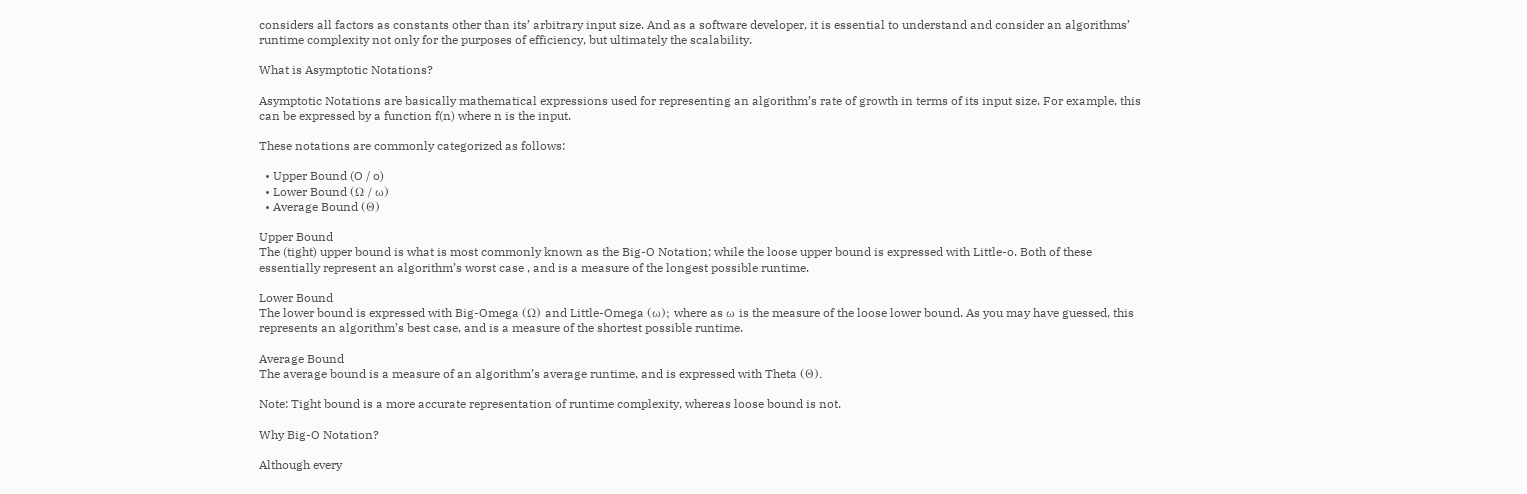considers all factors as constants other than its’ arbitrary input size. And as a software developer, it is essential to understand and consider an algorithms’ runtime complexity not only for the purposes of efficiency, but ultimately the scalability.

What is Asymptotic Notations?

Asymptotic Notations are basically mathematical expressions used for representing an algorithm’s rate of growth in terms of its input size. For example, this can be expressed by a function f(n) where n is the input.

These notations are commonly categorized as follows:

  • Upper Bound (O / o)
  • Lower Bound (Ω / ω)
  • Average Bound (Θ)

Upper Bound
The (tight) upper bound is what is most commonly known as the Big-O Notation; while the loose upper bound is expressed with Little-o. Both of these essentially represent an algorithm’s worst case , and is a measure of the longest possible runtime.

Lower Bound
The lower bound is expressed with Big-Omega (Ω) and Little-Omega (ω); where as ω is the measure of the loose lower bound. As you may have guessed, this represents an algorithm’s best case, and is a measure of the shortest possible runtime.

Average Bound
The average bound is a measure of an algorithm’s average runtime, and is expressed with Theta (Θ).

Note: Tight bound is a more accurate representation of runtime complexity, whereas loose bound is not.

Why Big-O Notation?

Although every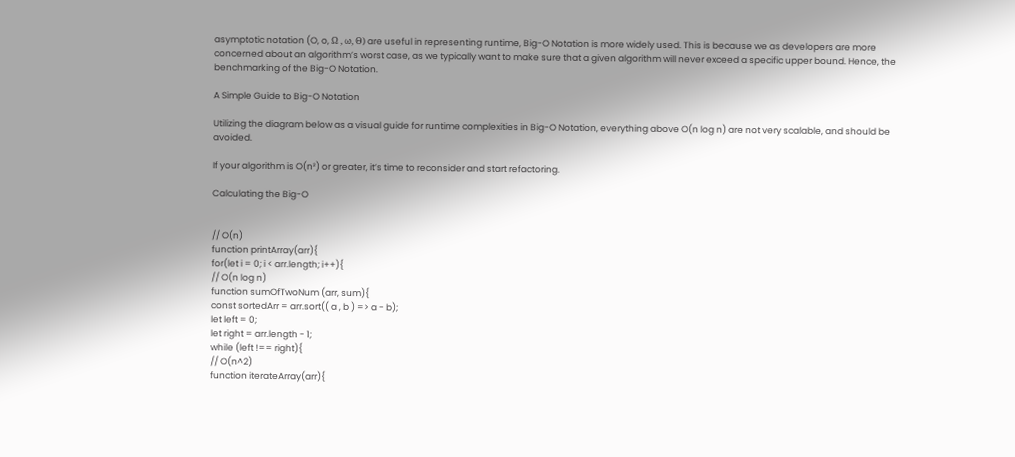asymptotic notation (O, o, Ω , ω, Θ) are useful in representing runtime, Big-O Notation is more widely used. This is because we as developers are more concerned about an algorithm’s worst case, as we typically want to make sure that a given algorithm will never exceed a specific upper bound. Hence, the benchmarking of the Big-O Notation.

A Simple Guide to Big-O Notation

Utilizing the diagram below as a visual guide for runtime complexities in Big-O Notation, everything above O(n log n) are not very scalable, and should be avoided.

If your algorithm is O(n²) or greater, it’s time to reconsider and start refactoring.

Calculating the Big-O


// O(n)
function printArray(arr){
for(let i = 0; i < arr.length; i++){
// O(n log n)
function sumOfTwoNum (arr, sum){
const sortedArr = arr.sort(( a , b ) => a - b);
let left = 0;
let right = arr.length - 1;
while (left !== right){
// O(n^2)
function iterateArray(arr){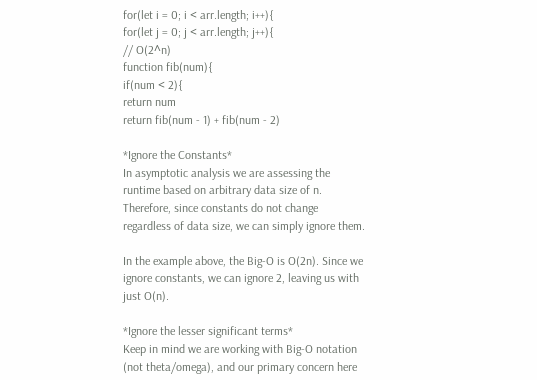for(let i = 0; i < arr.length; i++){
for(let j = 0; j < arr.length; j++){
// O(2^n)
function fib(num){
if(num < 2){
return num
return fib(num - 1) + fib(num - 2)

*Ignore the Constants*
In asymptotic analysis we are assessing the runtime based on arbitrary data size of n. Therefore, since constants do not change regardless of data size, we can simply ignore them.

In the example above, the Big-O is O(2n). Since we ignore constants, we can ignore 2, leaving us with just O(n).

*Ignore the lesser significant terms*
Keep in mind we are working with Big-O notation (not theta/omega), and our primary concern here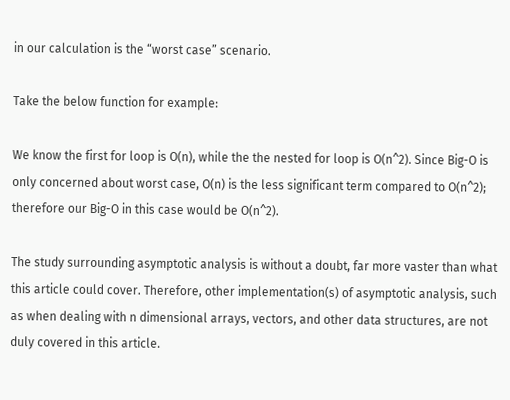in our calculation is the “worst case” scenario.

Take the below function for example:

We know the first for loop is O(n), while the the nested for loop is O(n^2). Since Big-O is only concerned about worst case, O(n) is the less significant term compared to O(n^2); therefore our Big-O in this case would be O(n^2).

The study surrounding asymptotic analysis is without a doubt, far more vaster than what this article could cover. Therefore, other implementation(s) of asymptotic analysis, such as when dealing with n dimensional arrays, vectors, and other data structures, are not duly covered in this article.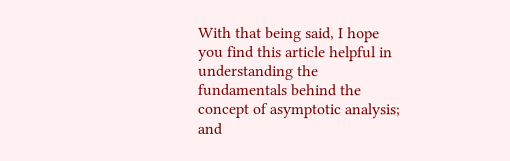With that being said, I hope you find this article helpful in understanding the fundamentals behind the concept of asymptotic analysis; and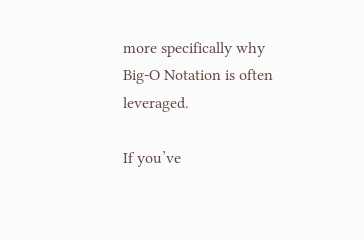more specifically why Big-O Notation is often leveraged.

If you’ve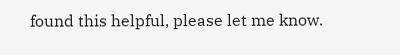found this helpful, please let me know.